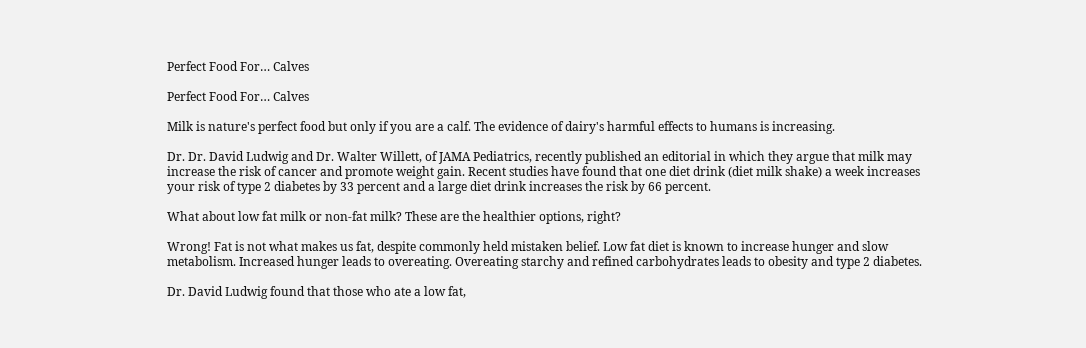Perfect Food For… Calves

Perfect Food For… Calves

Milk is nature's perfect food but only if you are a calf. The evidence of dairy's harmful effects to humans is increasing.

Dr. Dr. David Ludwig and Dr. Walter Willett, of JAMA Pediatrics, recently published an editorial in which they argue that milk may increase the risk of cancer and promote weight gain. Recent studies have found that one diet drink (diet milk shake) a week increases your risk of type 2 diabetes by 33 percent and a large diet drink increases the risk by 66 percent.

What about low fat milk or non-fat milk? These are the healthier options, right?

Wrong! Fat is not what makes us fat, despite commonly held mistaken belief. Low fat diet is known to increase hunger and slow metabolism. Increased hunger leads to overeating. Overeating starchy and refined carbohydrates leads to obesity and type 2 diabetes.

Dr. David Ludwig found that those who ate a low fat,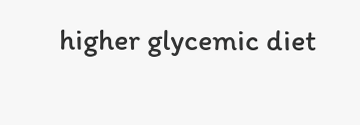higher glycemic diet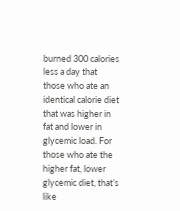burned 300 calories less a day that those who ate an identical calorie diet that was higher in fat and lower in glycemic load. For those who ate the higher fat, lower glycemic diet, that’s like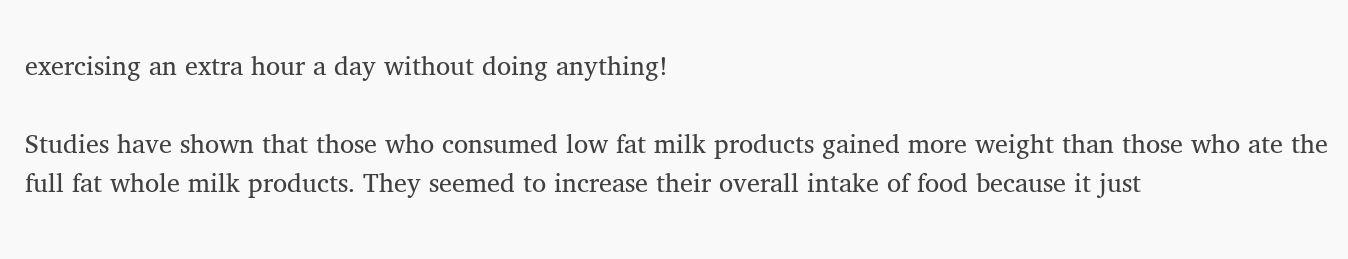exercising an extra hour a day without doing anything!

Studies have shown that those who consumed low fat milk products gained more weight than those who ate the full fat whole milk products. They seemed to increase their overall intake of food because it just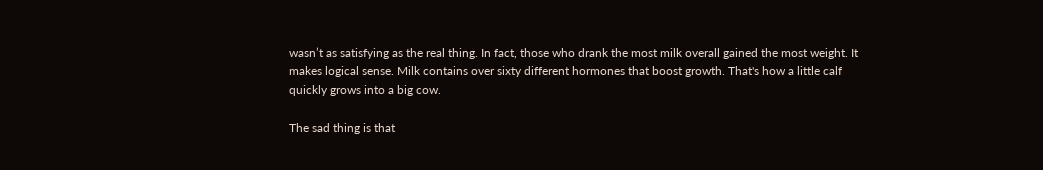wasn’t as satisfying as the real thing. In fact, those who drank the most milk overall gained the most weight. It makes logical sense. Milk contains over sixty different hormones that boost growth. That's how a little calf quickly grows into a big cow.

The sad thing is that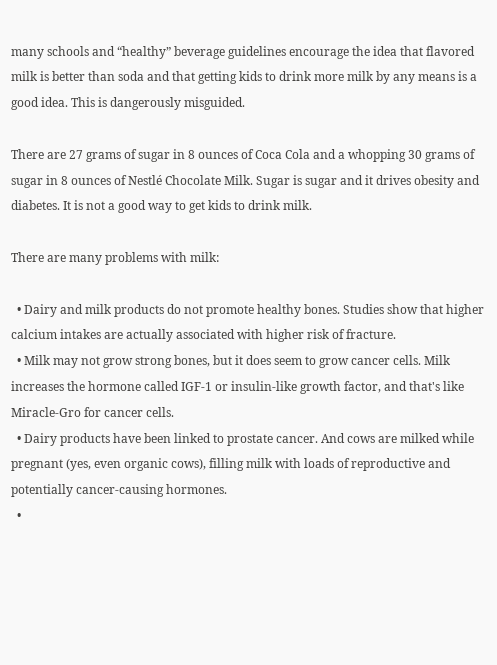many schools and “healthy” beverage guidelines encourage the idea that flavored milk is better than soda and that getting kids to drink more milk by any means is a good idea. This is dangerously misguided.

There are 27 grams of sugar in 8 ounces of Coca Cola and a whopping 30 grams of sugar in 8 ounces of Nestlé Chocolate Milk. Sugar is sugar and it drives obesity and diabetes. It is not a good way to get kids to drink milk.

There are many problems with milk:

  • Dairy and milk products do not promote healthy bones. Studies show that higher calcium intakes are actually associated with higher risk of fracture.
  • Milk may not grow strong bones, but it does seem to grow cancer cells. Milk increases the hormone called IGF-1 or insulin-like growth factor, and that's like Miracle-Gro for cancer cells.
  • Dairy products have been linked to prostate cancer. And cows are milked while pregnant (yes, even organic cows), filling milk with loads of reproductive and potentially cancer-causing hormones.
  •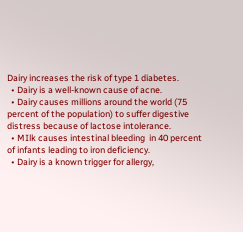Dairy increases the risk of type 1 diabetes.
  • Dairy is a well-known cause of acne.
  • Dairy causes millions around the world (75 percent of the population) to suffer digestive distress because of lactose intolerance.
  • MIlk causes intestinal bleeding  in 40 percent of infants leading to iron deficiency.
  • Dairy is a known trigger for allergy,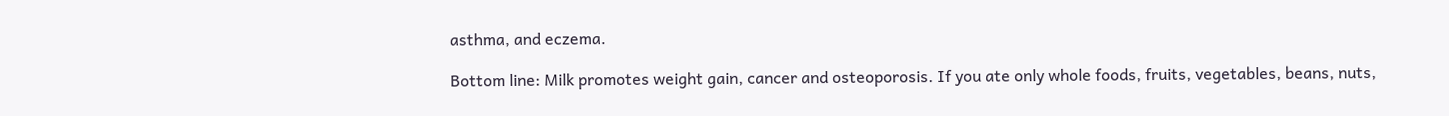asthma, and eczema.

Bottom line: Milk promotes weight gain, cancer and osteoporosis. If you ate only whole foods, fruits, vegetables, beans, nuts,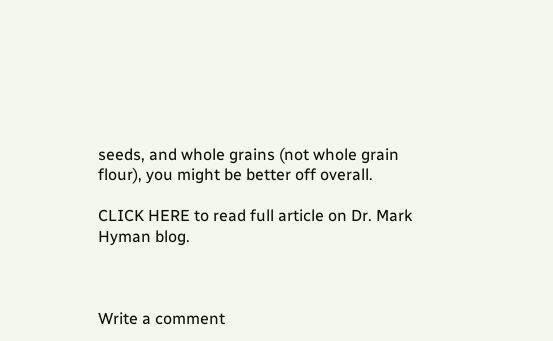seeds, and whole grains (not whole grain flour), you might be better off overall.

CLICK HERE to read full article on Dr. Mark Hyman blog.



Write a comment